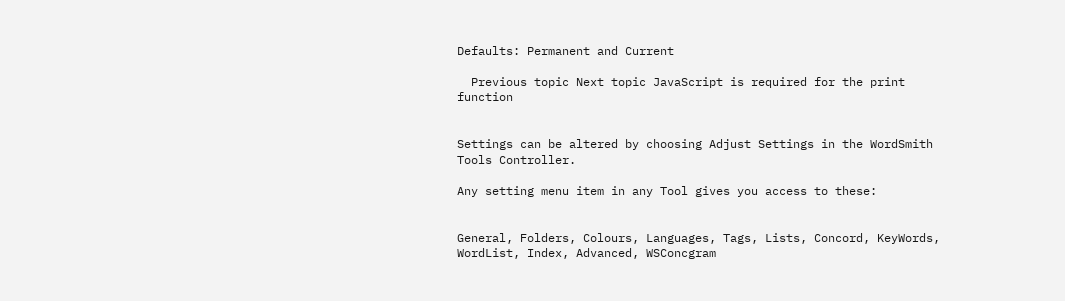Defaults: Permanent and Current

  Previous topic Next topic JavaScript is required for the print function


Settings can be altered by choosing Adjust Settings in the WordSmith Tools Controller.

Any setting menu item in any Tool gives you access to these:


General, Folders, Colours, Languages, Tags, Lists, Concord, KeyWords, WordList, Index, Advanced, WSConcgram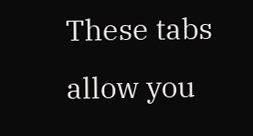These tabs allow you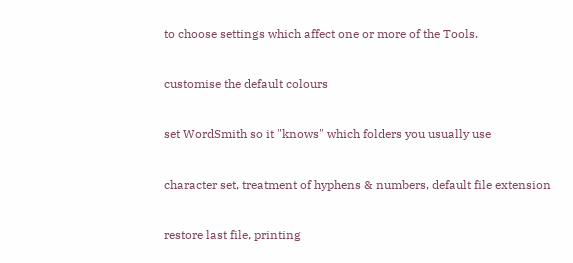to choose settings which affect one or more of the Tools.


customise the default colours


set WordSmith so it "knows" which folders you usually use


character set, treatment of hyphens & numbers, default file extension


restore last file, printing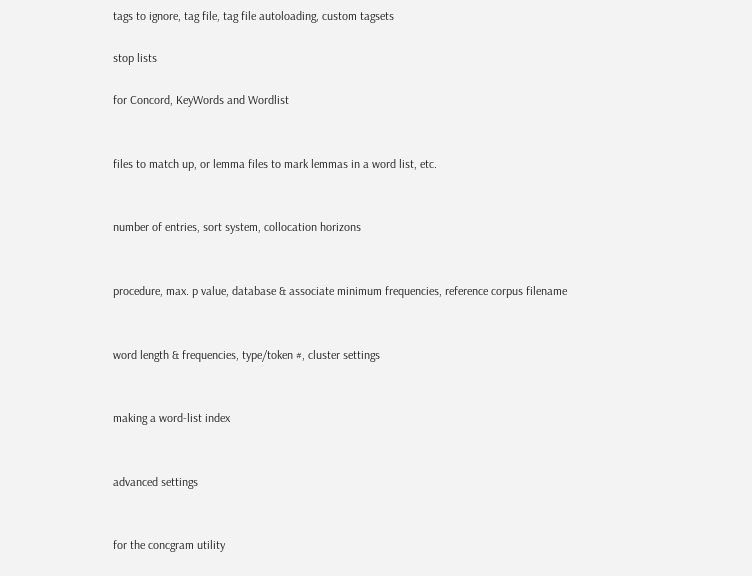tags to ignore, tag file, tag file autoloading, custom tagsets

stop lists

for Concord, KeyWords and Wordlist


files to match up, or lemma files to mark lemmas in a word list, etc.


number of entries, sort system, collocation horizons


procedure, max. p value, database & associate minimum frequencies, reference corpus filename


word length & frequencies, type/token #, cluster settings


making a word-list index


advanced settings


for the concgram utility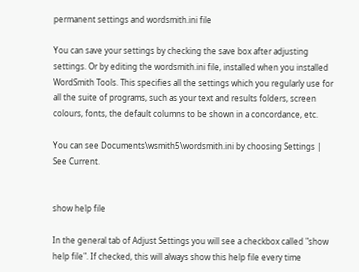permanent settings and wordsmith.ini file

You can save your settings by checking the save box after adjusting settings. Or by editing the wordsmith.ini file, installed when you installed WordSmith Tools. This specifies all the settings which you regularly use for all the suite of programs, such as your text and results folders, screen colours, fonts, the default columns to be shown in a concordance, etc.

You can see Documents\wsmith5\wordsmith.ini by choosing Settings | See Current.


show help file

In the general tab of Adjust Settings you will see a checkbox called "show help file". If checked, this will always show this help file every time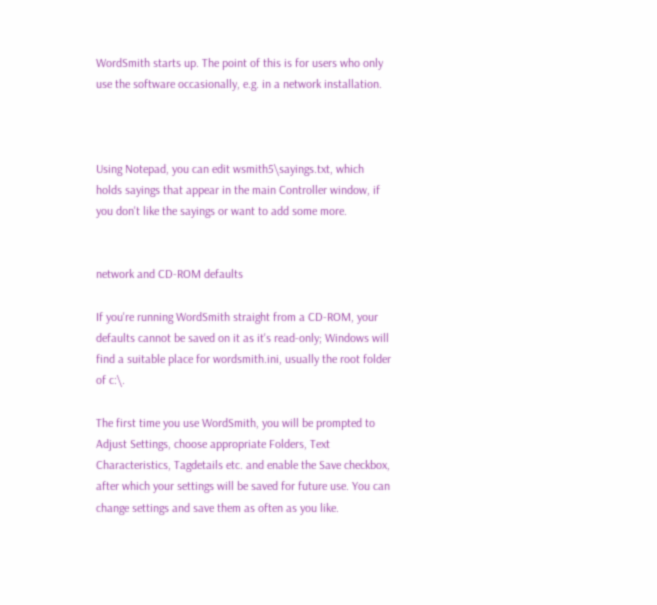WordSmith starts up. The point of this is for users who only use the software occasionally, e.g. in a network installation.



Using Notepad, you can edit wsmith5\sayings.txt, which holds sayings that appear in the main Controller window, if you don't like the sayings or want to add some more.


network and CD-ROM defaults

If you're running WordSmith straight from a CD-ROM, your defaults cannot be saved on it as it's read-only; Windows will find a suitable place for wordsmith.ini, usually the root folder of c:\.

The first time you use WordSmith, you will be prompted to Adjust Settings, choose appropriate Folders, Text Characteristics, Tagdetails etc. and enable the Save checkbox, after which your settings will be saved for future use. You can change settings and save them as often as you like.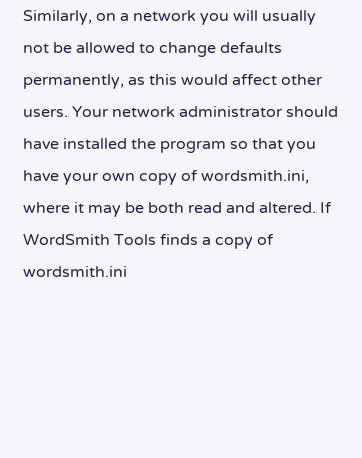Similarly, on a network you will usually not be allowed to change defaults permanently, as this would affect other users. Your network administrator should have installed the program so that you have your own copy of wordsmith.ini, where it may be both read and altered. If WordSmith Tools finds a copy of wordsmith.ini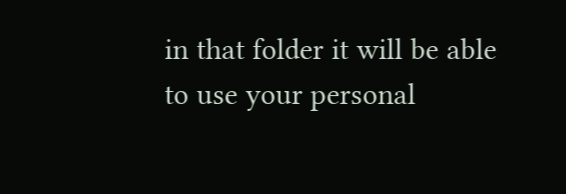in that folder it will be able to use your personal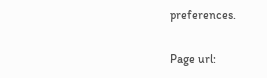preferences.

Page url: